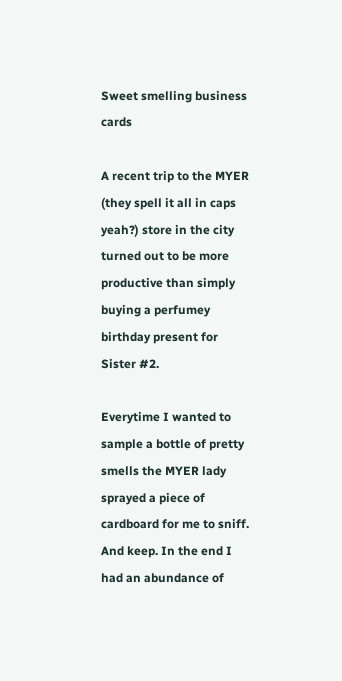Sweet smelling business cards

A recent trip to the MYER (they spell it all in caps yeah?) store in the city turned out to be more productive than simply buying a perfumey birthday present for Sister #2.

Everytime I wanted to sample a bottle of pretty smells the MYER lady sprayed a piece of cardboard for me to sniff. And keep. In the end I had an abundance of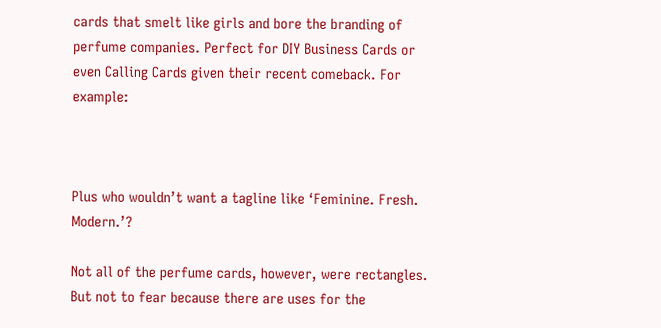cards that smelt like girls and bore the branding of perfume companies. Perfect for DIY Business Cards or even Calling Cards given their recent comeback. For example:



Plus who wouldn’t want a tagline like ‘Feminine. Fresh. Modern.’?

Not all of the perfume cards, however, were rectangles. But not to fear because there are uses for the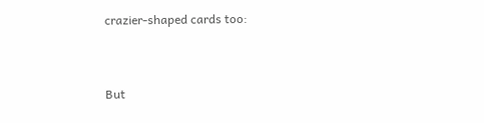crazier-shaped cards too:


But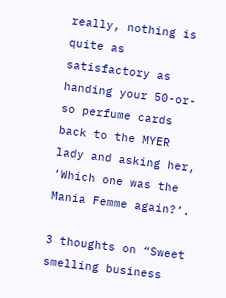really, nothing is quite as satisfactory as handing your 50-or-so perfume cards back to the MYER lady and asking her, ‘Which one was the Mania Femme again?’.

3 thoughts on “Sweet smelling business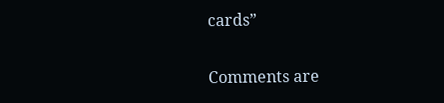cards”

Comments are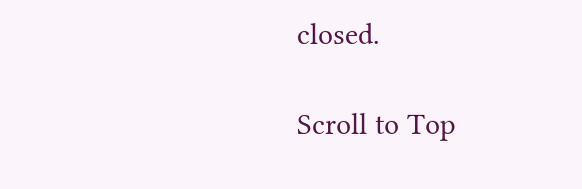closed.

Scroll to Top